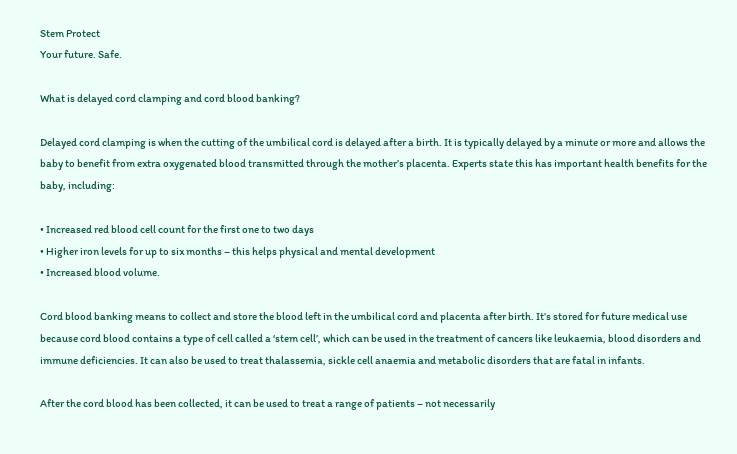Stem Protect
Your future. Safe.

What is delayed cord clamping and cord blood banking?

Delayed cord clamping is when the cutting of the umbilical cord is delayed after a birth. It is typically delayed by a minute or more and allows the baby to benefit from extra oxygenated blood transmitted through the mother’s placenta. Experts state this has important health benefits for the baby, including:

• Increased red blood cell count for the first one to two days
• Higher iron levels for up to six months – this helps physical and mental development
• Increased blood volume.

Cord blood banking means to collect and store the blood left in the umbilical cord and placenta after birth. It’s stored for future medical use because cord blood contains a type of cell called a ‘stem cell’, which can be used in the treatment of cancers like leukaemia, blood disorders and immune deficiencies. It can also be used to treat thalassemia, sickle cell anaemia and metabolic disorders that are fatal in infants.

After the cord blood has been collected, it can be used to treat a range of patients – not necessarily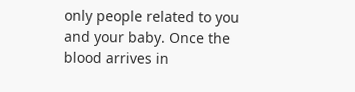only people related to you and your baby. Once the blood arrives in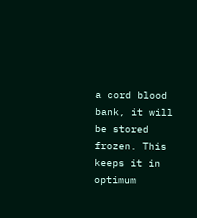a cord blood bank, it will be stored frozen. This keeps it in optimum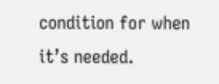condition for when it’s needed.